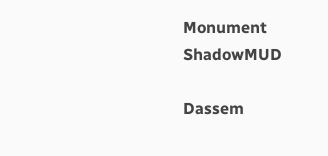Monument ShadowMUD

Dassem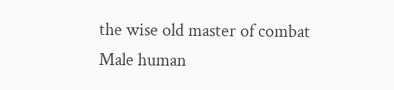the wise old master of combat
Male human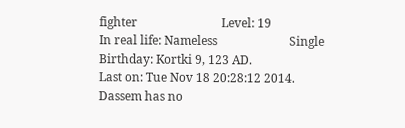fighter                            Level: 19
In real life: Nameless                        Single
Birthday: Kortki 9, 123 AD.
Last on: Tue Nov 18 20:28:12 2014.
Dassem has no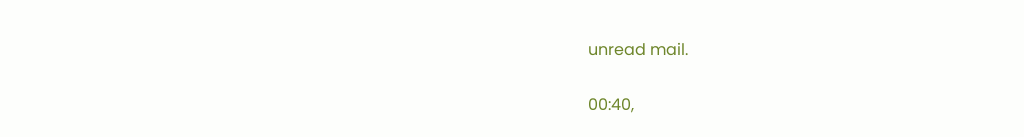unread mail.

00:40,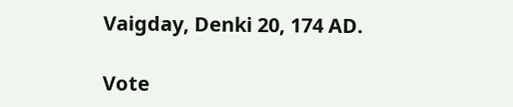Vaigday, Denki 20, 174 AD.

Vote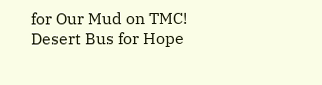for Our Mud on TMC! Desert Bus for Hope